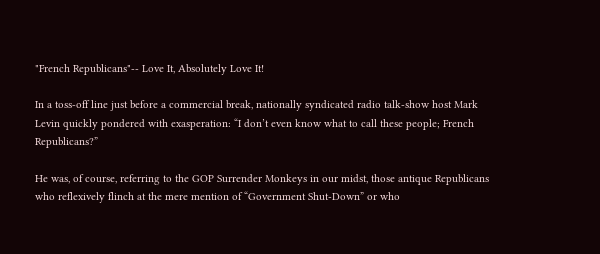"French Republicans"-- Love It, Absolutely Love It!

In a toss-off line just before a commercial break, nationally syndicated radio talk-show host Mark Levin quickly pondered with exasperation: “I don’t even know what to call these people; French Republicans?”

He was, of course, referring to the GOP Surrender Monkeys in our midst, those antique Republicans who reflexively flinch at the mere mention of “Government Shut-Down” or who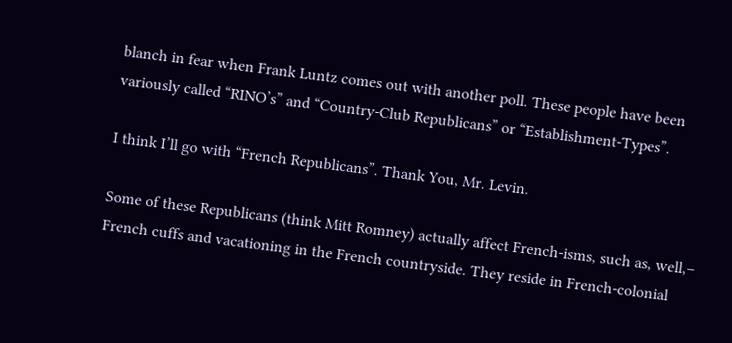blanch in fear when Frank Luntz comes out with another poll. These people have been variously called “RINO’s” and “Country-Club Republicans” or “Establishment-Types”.

I think I’ll go with “French Republicans”. Thank You, Mr. Levin.

Some of these Republicans (think Mitt Romney) actually affect French-isms, such as, well,– French cuffs and vacationing in the French countryside. They reside in French-colonial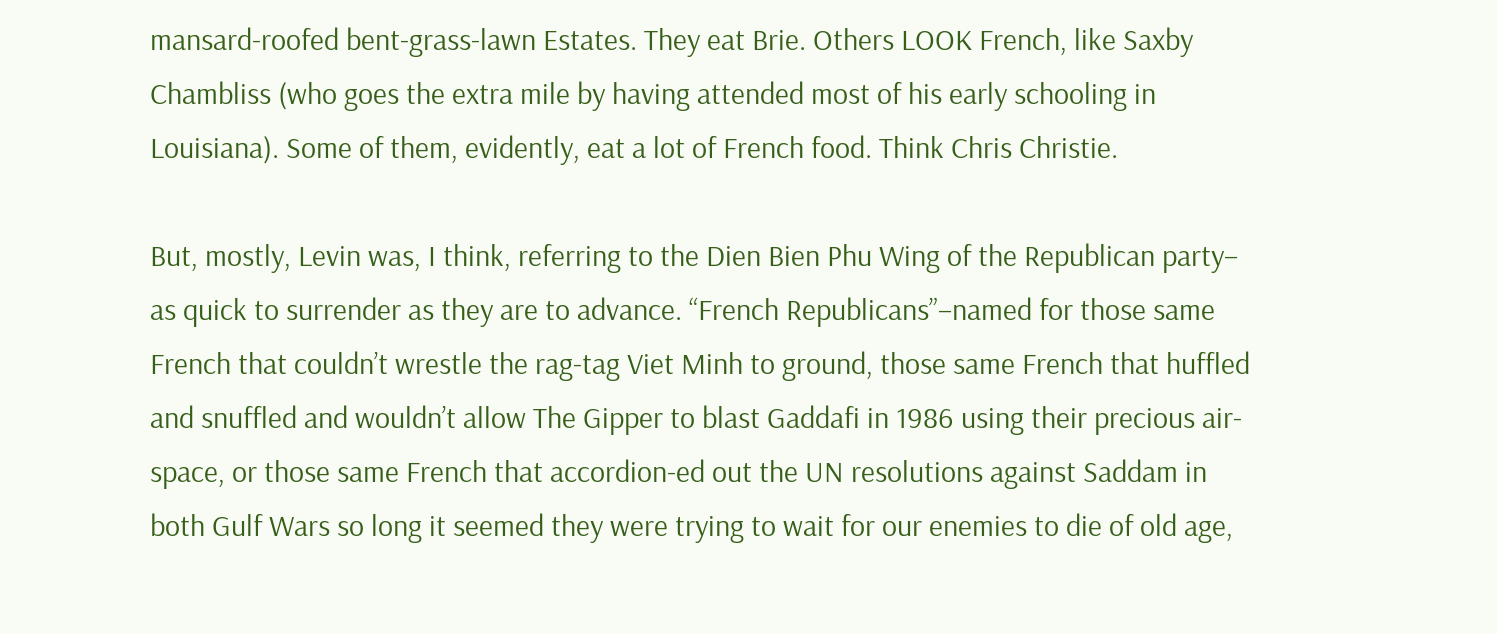mansard-roofed bent-grass-lawn Estates. They eat Brie. Others LOOK French, like Saxby Chambliss (who goes the extra mile by having attended most of his early schooling in Louisiana). Some of them, evidently, eat a lot of French food. Think Chris Christie.

But, mostly, Levin was, I think, referring to the Dien Bien Phu Wing of the Republican party– as quick to surrender as they are to advance. “French Republicans”–named for those same French that couldn’t wrestle the rag-tag Viet Minh to ground, those same French that huffled and snuffled and wouldn’t allow The Gipper to blast Gaddafi in 1986 using their precious air-space, or those same French that accordion-ed out the UN resolutions against Saddam in both Gulf Wars so long it seemed they were trying to wait for our enemies to die of old age,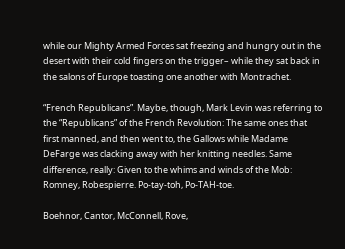while our Mighty Armed Forces sat freezing and hungry out in the desert with their cold fingers on the trigger– while they sat back in the salons of Europe toasting one another with Montrachet.

“French Republicans”. Maybe, though, Mark Levin was referring to the “Republicans” of the French Revolution: The same ones that first manned, and then went to, the Gallows while Madame DeFarge was clacking away with her knitting needles. Same difference, really: Given to the whims and winds of the Mob:  Romney, Robespierre. Po-tay-toh, Po-TAH-toe.

Boehnor, Cantor, McConnell, Rove,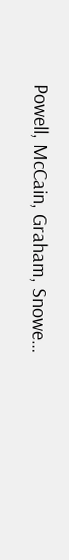Powell, McCain, Graham, Snowe…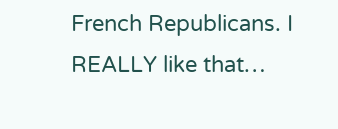French Republicans. I REALLY like that…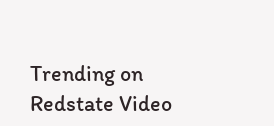Trending on Redstate Video